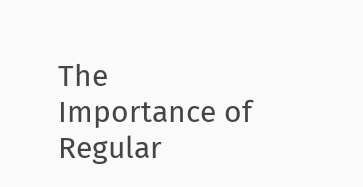The Importance of Regular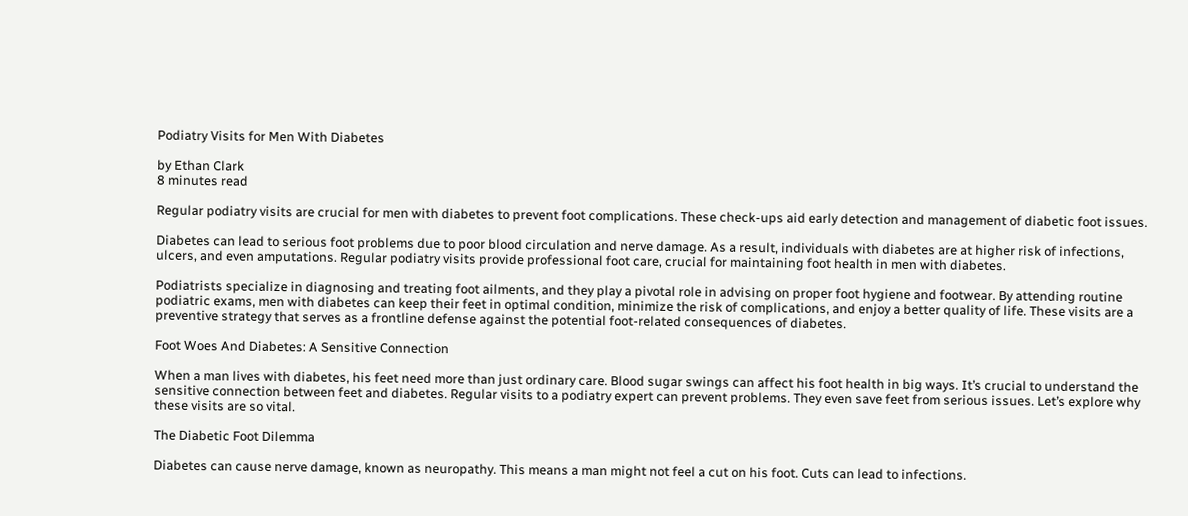Podiatry Visits for Men With Diabetes

by Ethan Clark
8 minutes read

Regular podiatry visits are crucial for men with diabetes to prevent foot complications. These check-ups aid early detection and management of diabetic foot issues.

Diabetes can lead to serious foot problems due to poor blood circulation and nerve damage. As a result, individuals with diabetes are at higher risk of infections, ulcers, and even amputations. Regular podiatry visits provide professional foot care, crucial for maintaining foot health in men with diabetes.

Podiatrists specialize in diagnosing and treating foot ailments, and they play a pivotal role in advising on proper foot hygiene and footwear. By attending routine podiatric exams, men with diabetes can keep their feet in optimal condition, minimize the risk of complications, and enjoy a better quality of life. These visits are a preventive strategy that serves as a frontline defense against the potential foot-related consequences of diabetes.

Foot Woes And Diabetes: A Sensitive Connection

When a man lives with diabetes, his feet need more than just ordinary care. Blood sugar swings can affect his foot health in big ways. It’s crucial to understand the sensitive connection between feet and diabetes. Regular visits to a podiatry expert can prevent problems. They even save feet from serious issues. Let’s explore why these visits are so vital.

The Diabetic Foot Dilemma

Diabetes can cause nerve damage, known as neuropathy. This means a man might not feel a cut on his foot. Cuts can lead to infections.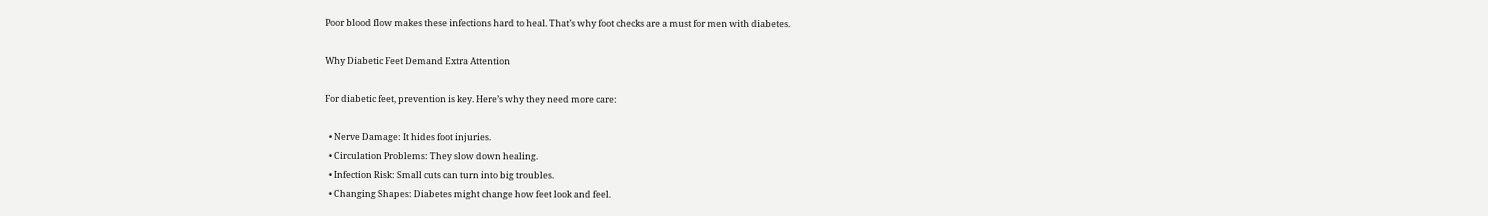Poor blood flow makes these infections hard to heal. That’s why foot checks are a must for men with diabetes.

Why Diabetic Feet Demand Extra Attention

For diabetic feet, prevention is key. Here’s why they need more care:

  • Nerve Damage: It hides foot injuries.
  • Circulation Problems: They slow down healing.
  • Infection Risk: Small cuts can turn into big troubles.
  • Changing Shapes: Diabetes might change how feet look and feel.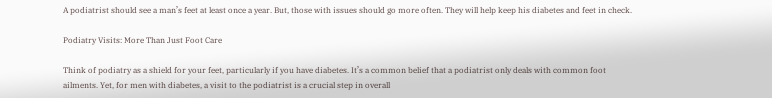A podiatrist should see a man’s feet at least once a year. But, those with issues should go more often. They will help keep his diabetes and feet in check.

Podiatry Visits: More Than Just Foot Care

Think of podiatry as a shield for your feet, particularly if you have diabetes. It’s a common belief that a podiatrist only deals with common foot ailments. Yet, for men with diabetes, a visit to the podiatrist is a crucial step in overall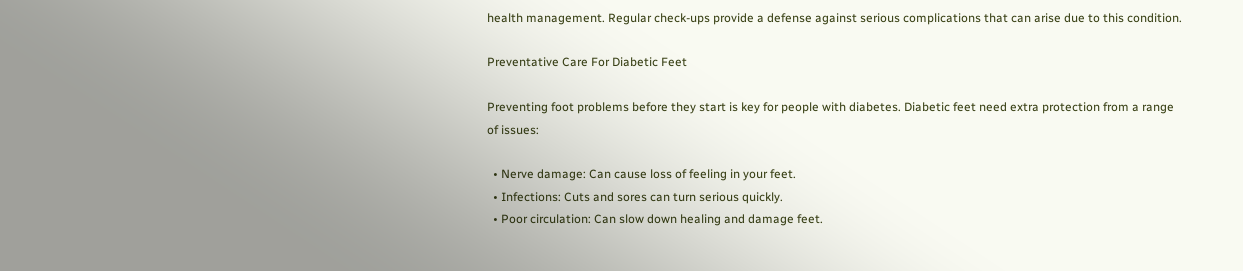health management. Regular check-ups provide a defense against serious complications that can arise due to this condition.

Preventative Care For Diabetic Feet

Preventing foot problems before they start is key for people with diabetes. Diabetic feet need extra protection from a range of issues:

  • Nerve damage: Can cause loss of feeling in your feet.
  • Infections: Cuts and sores can turn serious quickly.
  • Poor circulation: Can slow down healing and damage feet.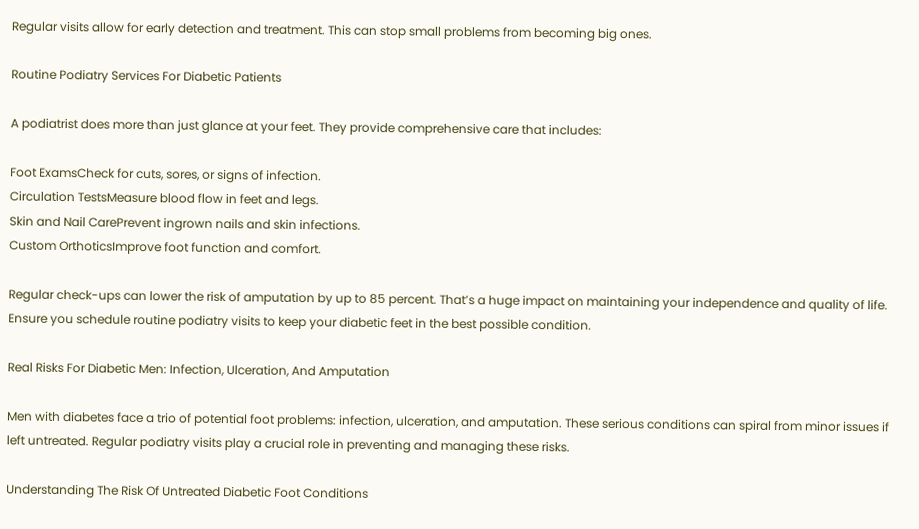Regular visits allow for early detection and treatment. This can stop small problems from becoming big ones.

Routine Podiatry Services For Diabetic Patients

A podiatrist does more than just glance at your feet. They provide comprehensive care that includes:

Foot ExamsCheck for cuts, sores, or signs of infection.
Circulation TestsMeasure blood flow in feet and legs.
Skin and Nail CarePrevent ingrown nails and skin infections.
Custom OrthoticsImprove foot function and comfort.

Regular check-ups can lower the risk of amputation by up to 85 percent. That’s a huge impact on maintaining your independence and quality of life. Ensure you schedule routine podiatry visits to keep your diabetic feet in the best possible condition.

Real Risks For Diabetic Men: Infection, Ulceration, And Amputation

Men with diabetes face a trio of potential foot problems: infection, ulceration, and amputation. These serious conditions can spiral from minor issues if left untreated. Regular podiatry visits play a crucial role in preventing and managing these risks.

Understanding The Risk Of Untreated Diabetic Foot Conditions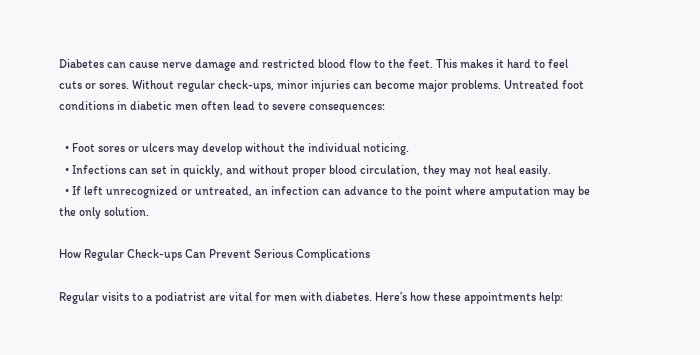Diabetes can cause nerve damage and restricted blood flow to the feet. This makes it hard to feel cuts or sores. Without regular check-ups, minor injuries can become major problems. Untreated foot conditions in diabetic men often lead to severe consequences:

  • Foot sores or ulcers may develop without the individual noticing.
  • Infections can set in quickly, and without proper blood circulation, they may not heal easily.
  • If left unrecognized or untreated, an infection can advance to the point where amputation may be the only solution.

How Regular Check-ups Can Prevent Serious Complications

Regular visits to a podiatrist are vital for men with diabetes. Here’s how these appointments help: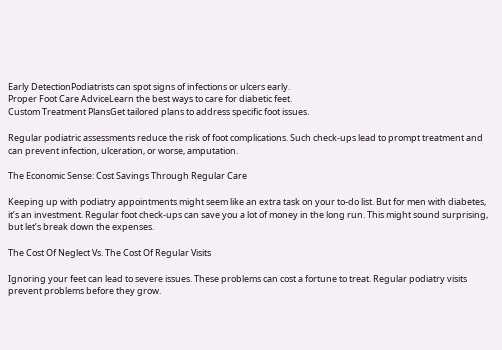Early DetectionPodiatrists can spot signs of infections or ulcers early.
Proper Foot Care AdviceLearn the best ways to care for diabetic feet.
Custom Treatment PlansGet tailored plans to address specific foot issues.

Regular podiatric assessments reduce the risk of foot complications. Such check-ups lead to prompt treatment and can prevent infection, ulceration, or worse, amputation.

The Economic Sense: Cost Savings Through Regular Care

Keeping up with podiatry appointments might seem like an extra task on your to-do list. But for men with diabetes, it’s an investment. Regular foot check-ups can save you a lot of money in the long run. This might sound surprising, but let’s break down the expenses.

The Cost Of Neglect Vs. The Cost Of Regular Visits

Ignoring your feet can lead to severe issues. These problems can cost a fortune to treat. Regular podiatry visits prevent problems before they grow.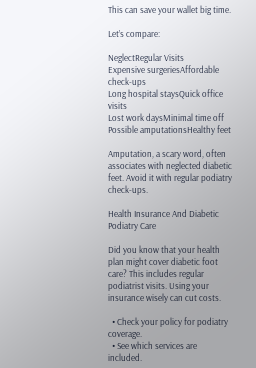This can save your wallet big time.

Let’s compare:

NeglectRegular Visits
Expensive surgeriesAffordable check-ups
Long hospital staysQuick office visits
Lost work daysMinimal time off
Possible amputationsHealthy feet

Amputation, a scary word, often associates with neglected diabetic feet. Avoid it with regular podiatry check-ups.

Health Insurance And Diabetic Podiatry Care

Did you know that your health plan might cover diabetic foot care? This includes regular podiatrist visits. Using your insurance wisely can cut costs.

  • Check your policy for podiatry coverage.
  • See which services are included.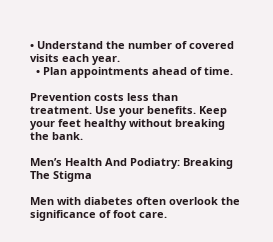• Understand the number of covered visits each year.
  • Plan appointments ahead of time.

Prevention costs less than treatment. Use your benefits. Keep your feet healthy without breaking the bank.

Men’s Health And Podiatry: Breaking The Stigma

Men with diabetes often overlook the significance of foot care.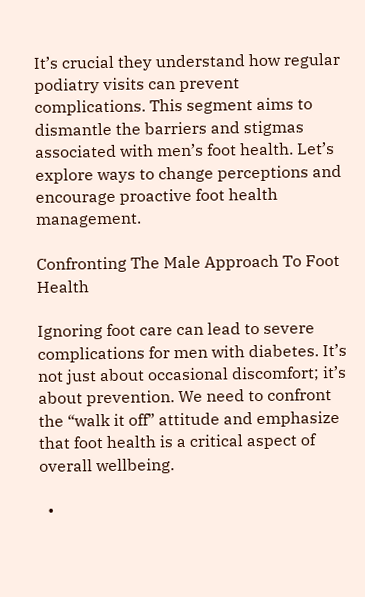It’s crucial they understand how regular podiatry visits can prevent complications. This segment aims to dismantle the barriers and stigmas associated with men’s foot health. Let’s explore ways to change perceptions and encourage proactive foot health management.

Confronting The Male Approach To Foot Health

Ignoring foot care can lead to severe complications for men with diabetes. It’s not just about occasional discomfort; it’s about prevention. We need to confront the “walk it off” attitude and emphasize that foot health is a critical aspect of overall wellbeing.

  •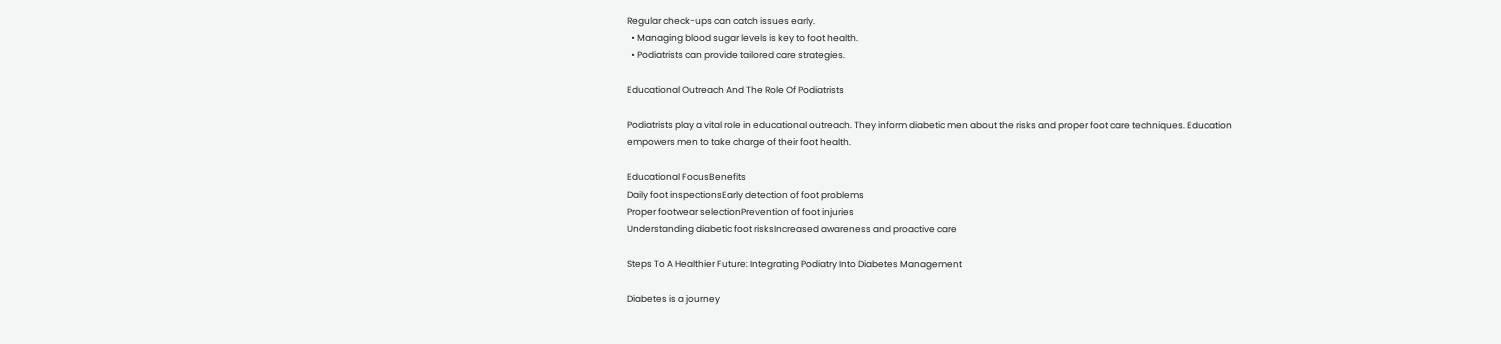Regular check-ups can catch issues early.
  • Managing blood sugar levels is key to foot health.
  • Podiatrists can provide tailored care strategies.

Educational Outreach And The Role Of Podiatrists

Podiatrists play a vital role in educational outreach. They inform diabetic men about the risks and proper foot care techniques. Education empowers men to take charge of their foot health.

Educational FocusBenefits
Daily foot inspectionsEarly detection of foot problems
Proper footwear selectionPrevention of foot injuries
Understanding diabetic foot risksIncreased awareness and proactive care

Steps To A Healthier Future: Integrating Podiatry Into Diabetes Management

Diabetes is a journey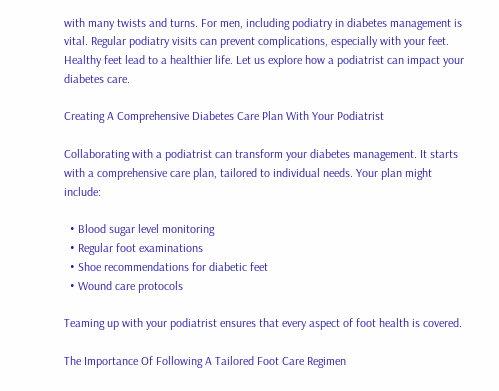with many twists and turns. For men, including podiatry in diabetes management is vital. Regular podiatry visits can prevent complications, especially with your feet. Healthy feet lead to a healthier life. Let us explore how a podiatrist can impact your diabetes care.

Creating A Comprehensive Diabetes Care Plan With Your Podiatrist

Collaborating with a podiatrist can transform your diabetes management. It starts with a comprehensive care plan, tailored to individual needs. Your plan might include:

  • Blood sugar level monitoring
  • Regular foot examinations
  • Shoe recommendations for diabetic feet
  • Wound care protocols

Teaming up with your podiatrist ensures that every aspect of foot health is covered.

The Importance Of Following A Tailored Foot Care Regimen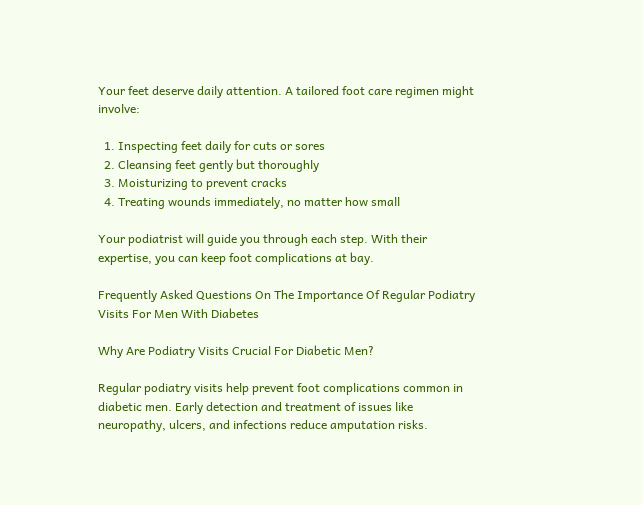Your feet deserve daily attention. A tailored foot care regimen might involve:

  1. Inspecting feet daily for cuts or sores
  2. Cleansing feet gently but thoroughly
  3. Moisturizing to prevent cracks
  4. Treating wounds immediately, no matter how small

Your podiatrist will guide you through each step. With their expertise, you can keep foot complications at bay.

Frequently Asked Questions On The Importance Of Regular Podiatry Visits For Men With Diabetes

Why Are Podiatry Visits Crucial For Diabetic Men?

Regular podiatry visits help prevent foot complications common in diabetic men. Early detection and treatment of issues like neuropathy, ulcers, and infections reduce amputation risks.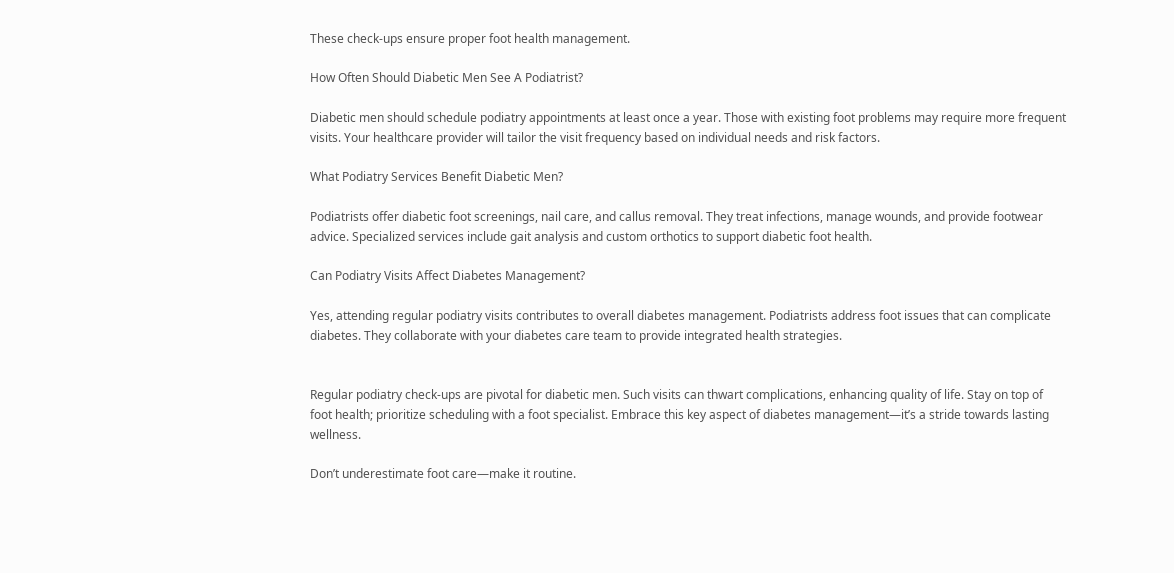These check-ups ensure proper foot health management.

How Often Should Diabetic Men See A Podiatrist?

Diabetic men should schedule podiatry appointments at least once a year. Those with existing foot problems may require more frequent visits. Your healthcare provider will tailor the visit frequency based on individual needs and risk factors.

What Podiatry Services Benefit Diabetic Men?

Podiatrists offer diabetic foot screenings, nail care, and callus removal. They treat infections, manage wounds, and provide footwear advice. Specialized services include gait analysis and custom orthotics to support diabetic foot health.

Can Podiatry Visits Affect Diabetes Management?

Yes, attending regular podiatry visits contributes to overall diabetes management. Podiatrists address foot issues that can complicate diabetes. They collaborate with your diabetes care team to provide integrated health strategies.


Regular podiatry check-ups are pivotal for diabetic men. Such visits can thwart complications, enhancing quality of life. Stay on top of foot health; prioritize scheduling with a foot specialist. Embrace this key aspect of diabetes management—it’s a stride towards lasting wellness.

Don’t underestimate foot care—make it routine.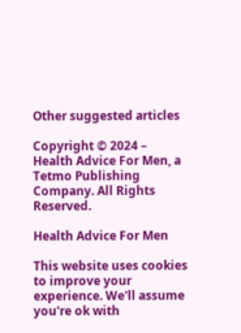Other suggested articles

Copyright © 2024 – Health Advice For Men, a Tetmo Publishing Company. All Rights Reserved.

Health Advice For Men

This website uses cookies to improve your experience. We'll assume you're ok with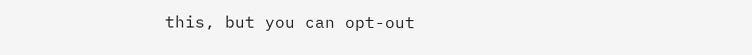this, but you can opt-out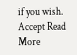if you wish. Accept Read More